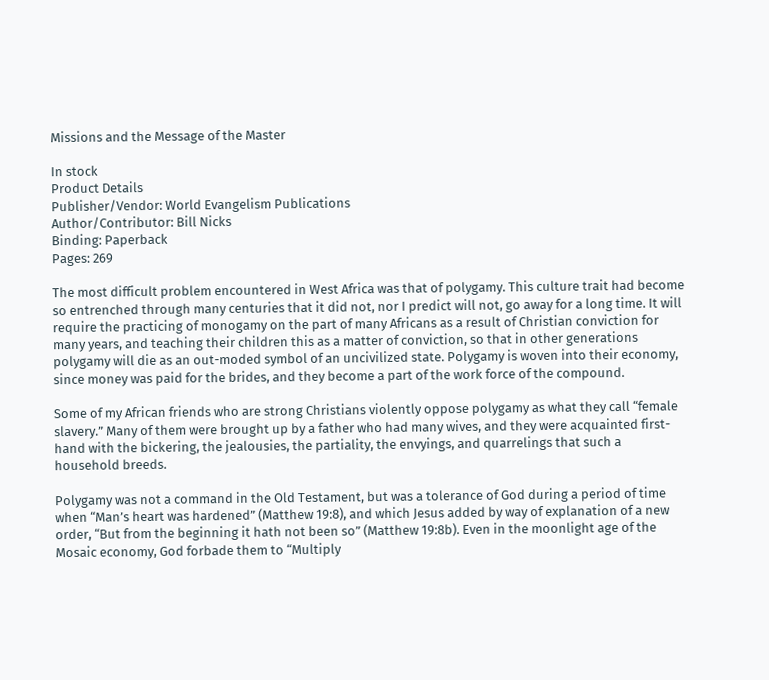Missions and the Message of the Master

In stock
Product Details
Publisher/Vendor: World Evangelism Publications
Author/Contributor: Bill Nicks
Binding: Paperback
Pages: 269

The most difficult problem encountered in West Africa was that of polygamy. This culture trait had become so entrenched through many centuries that it did not, nor I predict will not, go away for a long time. It will require the practicing of monogamy on the part of many Africans as a result of Christian conviction for many years, and teaching their children this as a matter of conviction, so that in other generations polygamy will die as an out-moded symbol of an uncivilized state. Polygamy is woven into their economy, since money was paid for the brides, and they become a part of the work force of the compound.

Some of my African friends who are strong Christians violently oppose polygamy as what they call “female slavery.” Many of them were brought up by a father who had many wives, and they were acquainted first-hand with the bickering, the jealousies, the partiality, the envyings, and quarrelings that such a household breeds.

Polygamy was not a command in the Old Testament, but was a tolerance of God during a period of time when “Man’s heart was hardened” (Matthew 19:8), and which Jesus added by way of explanation of a new order, “But from the beginning it hath not been so” (Matthew 19:8b). Even in the moonlight age of the Mosaic economy, God forbade them to “Multiply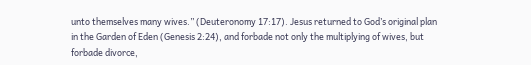unto themselves many wives.” (Deuteronomy 17:17). Jesus returned to God’s original plan in the Garden of Eden (Genesis 2:24), and forbade not only the multiplying of wives, but forbade divorce,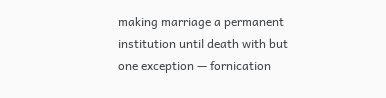making marriage a permanent institution until death with but one exception — fornication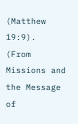(Matthew 19:9).
(From Missions and the Message of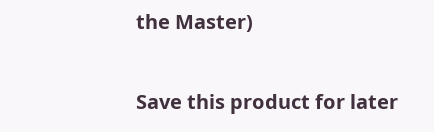the Master)

Save this product for later